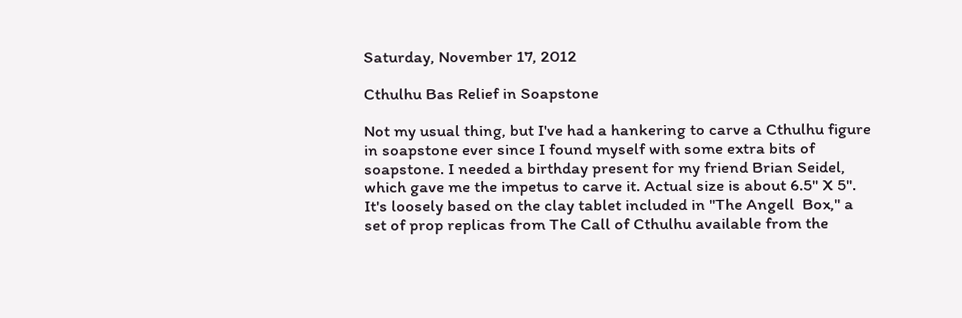Saturday, November 17, 2012

Cthulhu Bas Relief in Soapstone

Not my usual thing, but I've had a hankering to carve a Cthulhu figure in soapstone ever since I found myself with some extra bits of soapstone. I needed a birthday present for my friend Brian Seidel, which gave me the impetus to carve it. Actual size is about 6.5" X 5". It's loosely based on the clay tablet included in "The Angell  Box," a set of prop replicas from The Call of Cthulhu available from the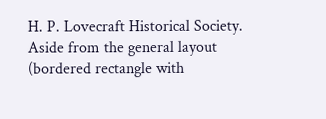H. P. Lovecraft Historical Society. Aside from the general layout (bordered rectangle with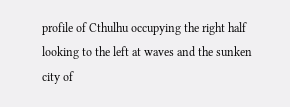profile of Cthulhu occupying the right half looking to the left at waves and the sunken city of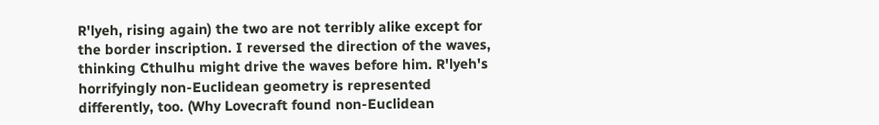R'lyeh, rising again) the two are not terribly alike except for the border inscription. I reversed the direction of the waves, thinking Cthulhu might drive the waves before him. R'lyeh's horrifyingly non-Euclidean geometry is represented differently, too. (Why Lovecraft found non-Euclidean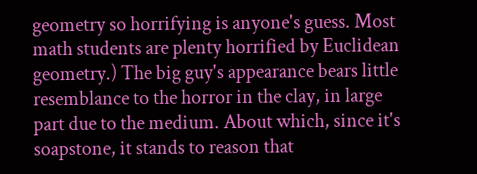geometry so horrifying is anyone's guess. Most math students are plenty horrified by Euclidean geometry.) The big guy's appearance bears little resemblance to the horror in the clay, in large part due to the medium. About which, since it's soapstone, it stands to reason that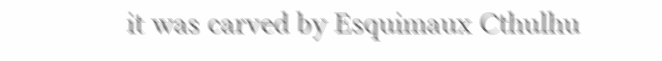it was carved by Esquimaux Cthulhu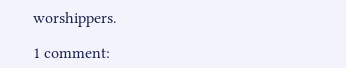worshippers.

1 comment: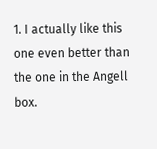1. I actually like this one even better than the one in the Angell box.